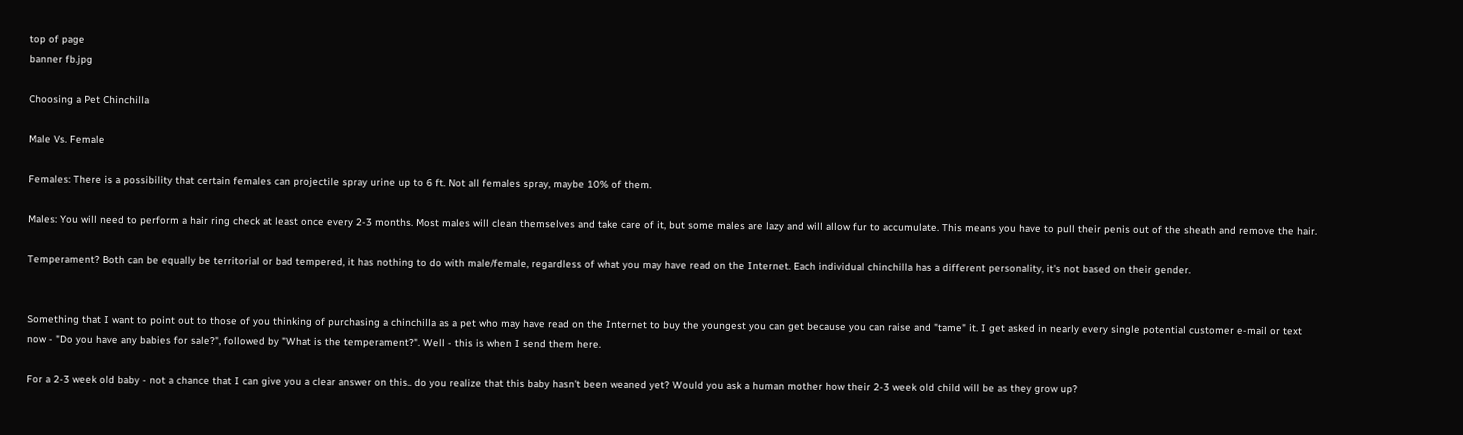top of page
banner fb.jpg

Choosing a Pet Chinchilla

Male Vs. Female

Females: There is a possibility that certain females can projectile spray urine up to 6 ft. Not all females spray, maybe 10% of them.

Males: You will need to perform a hair ring check at least once every 2-3 months. Most males will clean themselves and take care of it, but some males are lazy and will allow fur to accumulate. This means you have to pull their penis out of the sheath and remove the hair.

Temperament? Both can be equally be territorial or bad tempered, it has nothing to do with male/female, regardless of what you may have read on the Internet. Each individual chinchilla has a different personality, it's not based on their gender.


Something that I want to point out to those of you thinking of purchasing a chinchilla as a pet who may have read on the Internet to buy the youngest you can get because you can raise and "tame" it. I get asked in nearly every single potential customer e-mail or text now - "Do you have any babies for sale?", followed by "What is the temperament?". Well - this is when I send them here.

For a 2-3 week old baby - not a chance that I can give you a clear answer on this.. do you realize that this baby hasn't been weaned yet? Would you ask a human mother how their 2-3 week old child will be as they grow up?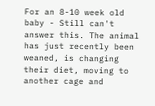For an 8-10 week old baby - Still can't answer this. The animal has just recently been weaned, is changing their diet, moving to another cage and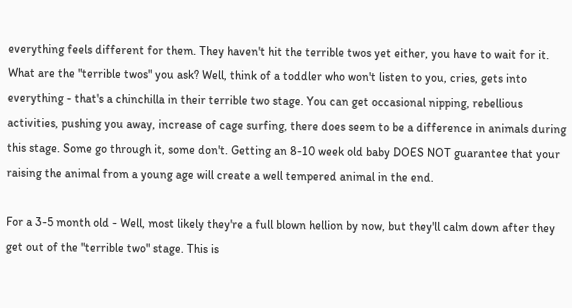everything feels different for them. They haven't hit the terrible twos yet either, you have to wait for it. What are the "terrible twos" you ask? Well, think of a toddler who won't listen to you, cries, gets into everything - that's a chinchilla in their terrible two stage. You can get occasional nipping, rebellious activities, pushing you away, increase of cage surfing, there does seem to be a difference in animals during this stage. Some go through it, some don't. Getting an 8-10 week old baby DOES NOT guarantee that your raising the animal from a young age will create a well tempered animal in the end.

For a 3-5 month old - Well, most likely they're a full blown hellion by now, but they'll calm down after they get out of the "terrible two" stage. This is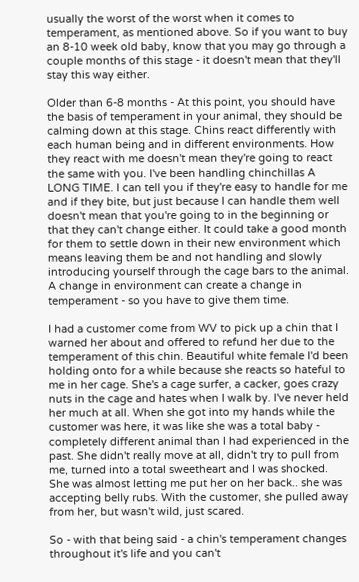usually the worst of the worst when it comes to temperament, as mentioned above. So if you want to buy an 8-10 week old baby, know that you may go through a couple months of this stage - it doesn't mean that they'll stay this way either.

Older than 6-8 months - At this point, you should have the basis of temperament in your animal, they should be calming down at this stage. Chins react differently with each human being and in different environments. How they react with me doesn't mean they're going to react the same with you. I've been handling chinchillas A LONG TIME. I can tell you if they're easy to handle for me and if they bite, but just because I can handle them well doesn't mean that you're going to in the beginning or that they can't change either. It could take a good month for them to settle down in their new environment which means leaving them be and not handling and slowly introducing yourself through the cage bars to the animal. A change in environment can create a change in temperament - so you have to give them time.

I had a customer come from WV to pick up a chin that I warned her about and offered to refund her due to the temperament of this chin. Beautiful white female I'd been holding onto for a while because she reacts so hateful to me in her cage. She's a cage surfer, a cacker, goes crazy nuts in the cage and hates when I walk by. I've never held her much at all. When she got into my hands while the customer was here, it was like she was a total baby - completely different animal than I had experienced in the past. She didn't really move at all, didn't try to pull from me, turned into a total sweetheart and I was shocked. She was almost letting me put her on her back.. she was accepting belly rubs. With the customer, she pulled away from her, but wasn't wild, just scared.

So - with that being said - a chin's temperament changes throughout it's life and you can't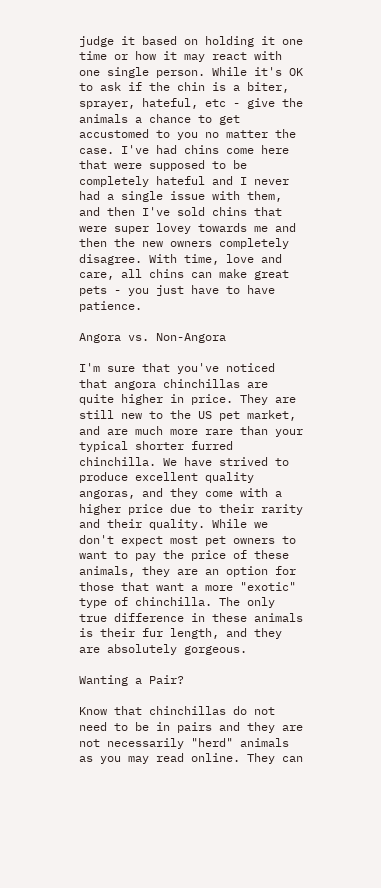judge it based on holding it one time or how it may react with one single person. While it's OK to ask if the chin is a biter, sprayer, hateful, etc - give the animals a chance to get accustomed to you no matter the case. I've had chins come here that were supposed to be completely hateful and I never had a single issue with them, and then I've sold chins that were super lovey towards me and then the new owners completely disagree. With time, love and care, all chins can make great pets - you just have to have patience.

Angora vs. Non-Angora

I'm sure that you've noticed that angora chinchillas are quite higher in price. They are still new to the US pet market, and are much more rare than your typical shorter furred chinchilla. We have strived to produce excellent quality angoras, and they come with a higher price due to their rarity and their quality. While we don't expect most pet owners to want to pay the price of these animals, they are an option for those that want a more "exotic" type of chinchilla. The only true difference in these animals is their fur length, and they are absolutely gorgeous.

Wanting a Pair?

Know that chinchillas do not need to be in pairs and they are not necessarily "herd" animals as you may read online. They can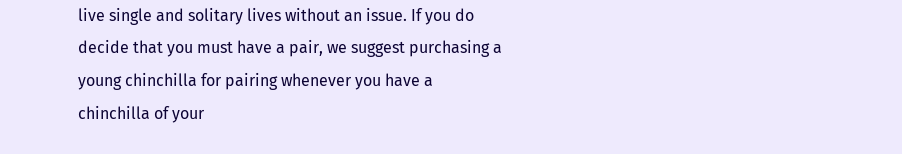live single and solitary lives without an issue. If you do decide that you must have a pair, we suggest purchasing a young chinchilla for pairing whenever you have a chinchilla of your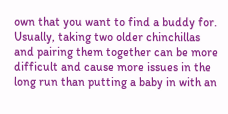own that you want to find a buddy for. Usually, taking two older chinchillas and pairing them together can be more difficult and cause more issues in the long run than putting a baby in with an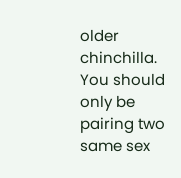older chinchilla. You should only be pairing two same sex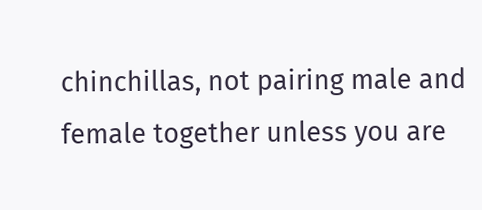chinchillas, not pairing male and female together unless you are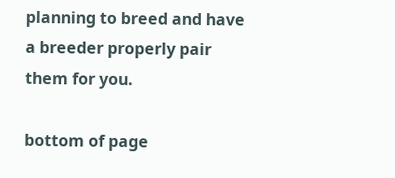planning to breed and have a breeder properly pair them for you.

bottom of page